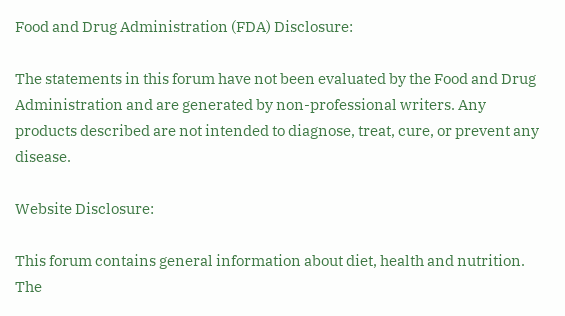Food and Drug Administration (FDA) Disclosure:

The statements in this forum have not been evaluated by the Food and Drug Administration and are generated by non-professional writers. Any products described are not intended to diagnose, treat, cure, or prevent any disease.

Website Disclosure:

This forum contains general information about diet, health and nutrition. The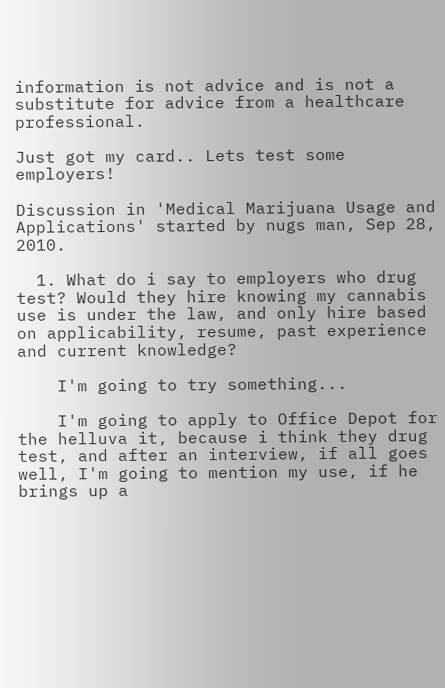information is not advice and is not a substitute for advice from a healthcare professional.

Just got my card.. Lets test some employers!

Discussion in 'Medical Marijuana Usage and Applications' started by nugs man, Sep 28, 2010.

  1. What do i say to employers who drug test? Would they hire knowing my cannabis use is under the law, and only hire based on applicability, resume, past experience and current knowledge?

    I'm going to try something...

    I'm going to apply to Office Depot for the helluva it, because i think they drug test, and after an interview, if all goes well, I'm going to mention my use, if he brings up a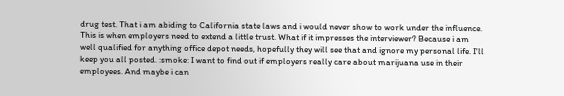drug test. That i am abiding to California state laws and i would never show to work under the influence. This is when employers need to extend a little trust. What if it impresses the interviewer? Because i am well qualified for anything office depot needs, hopefully they will see that and ignore my personal life. I'll keep you all posted. :smoke: I want to find out if employers really care about marijuana use in their employees. And maybe i can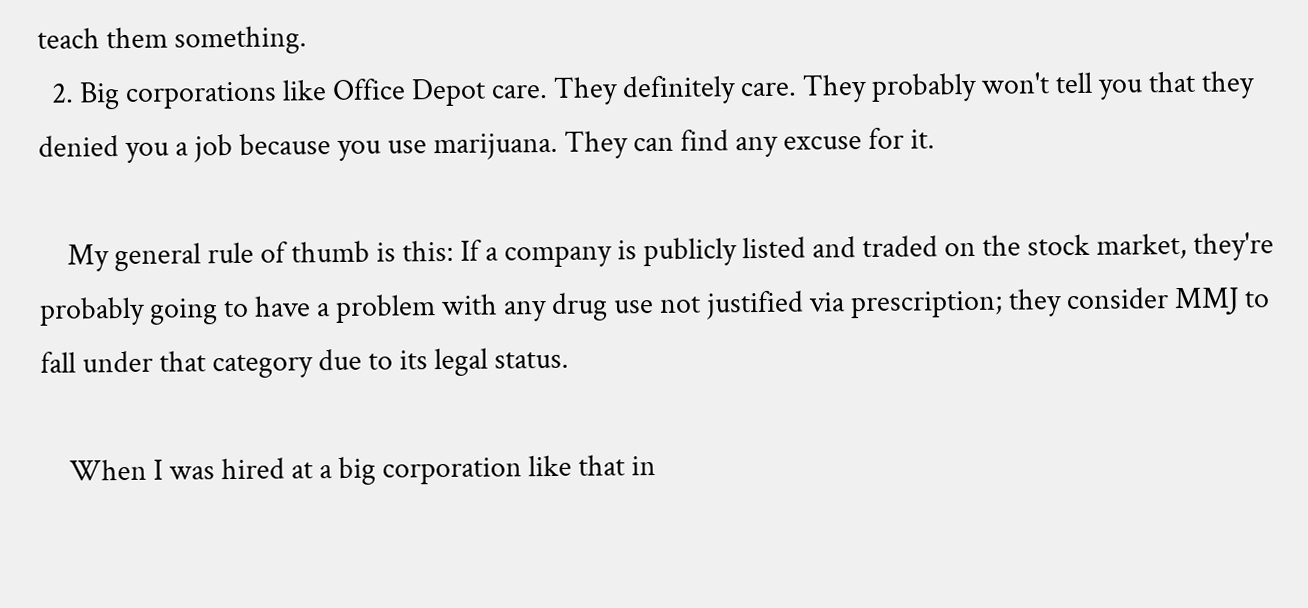teach them something.
  2. Big corporations like Office Depot care. They definitely care. They probably won't tell you that they denied you a job because you use marijuana. They can find any excuse for it.

    My general rule of thumb is this: If a company is publicly listed and traded on the stock market, they're probably going to have a problem with any drug use not justified via prescription; they consider MMJ to fall under that category due to its legal status.

    When I was hired at a big corporation like that in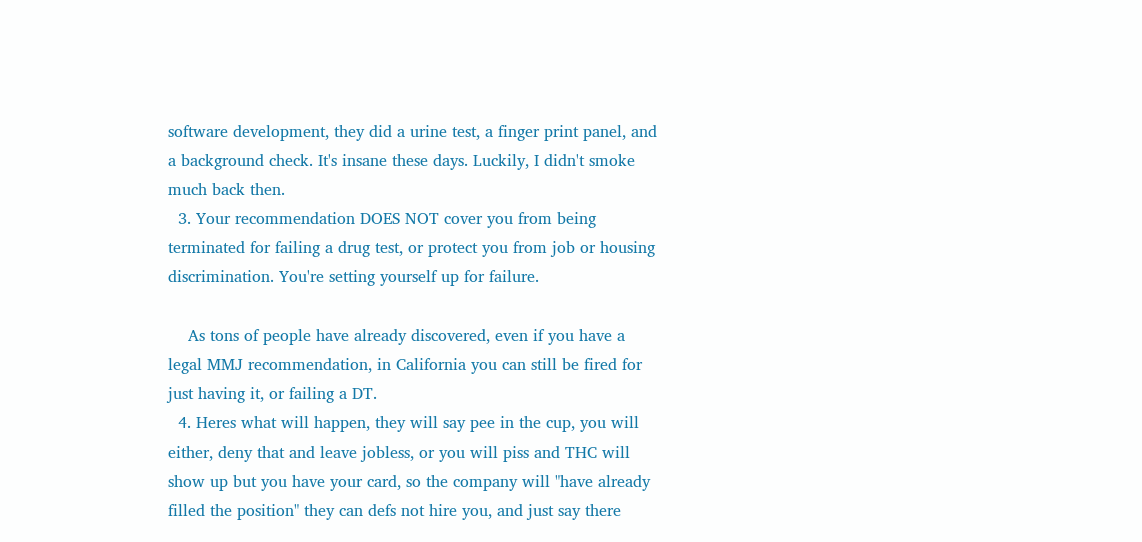software development, they did a urine test, a finger print panel, and a background check. It's insane these days. Luckily, I didn't smoke much back then.
  3. Your recommendation DOES NOT cover you from being terminated for failing a drug test, or protect you from job or housing discrimination. You're setting yourself up for failure.

    As tons of people have already discovered, even if you have a legal MMJ recommendation, in California you can still be fired for just having it, or failing a DT.
  4. Heres what will happen, they will say pee in the cup, you will either, deny that and leave jobless, or you will piss and THC will show up but you have your card, so the company will "have already filled the position" they can defs not hire you, and just say there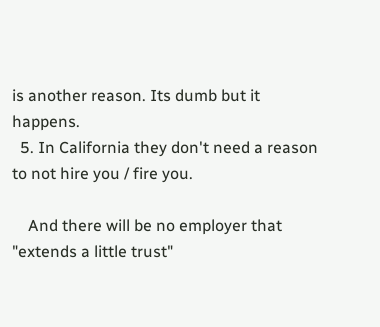is another reason. Its dumb but it happens.
  5. In California they don't need a reason to not hire you / fire you.

    And there will be no employer that "extends a little trust"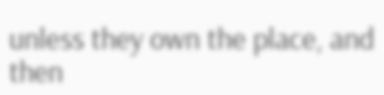unless they own the place, and then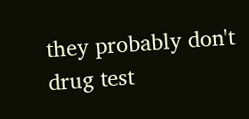they probably don't drug test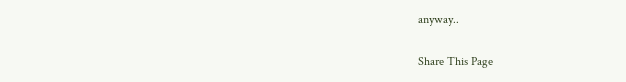anyway..

Share This Page